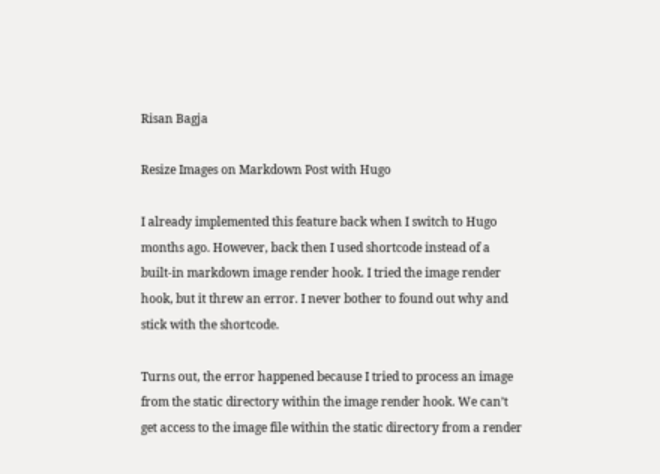Risan Bagja

Resize Images on Markdown Post with Hugo

I already implemented this feature back when I switch to Hugo months ago. However, back then I used shortcode instead of a built-in markdown image render hook. I tried the image render hook, but it threw an error. I never bother to found out why and stick with the shortcode.

Turns out, the error happened because I tried to process an image from the static directory within the image render hook. We can’t get access to the image file within the static directory from a render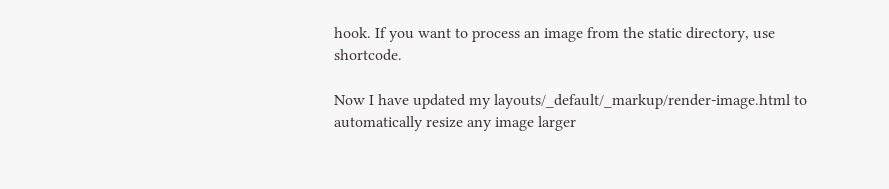hook. If you want to process an image from the static directory, use shortcode.

Now I have updated my layouts/_default/_markup/render-image.html to automatically resize any image larger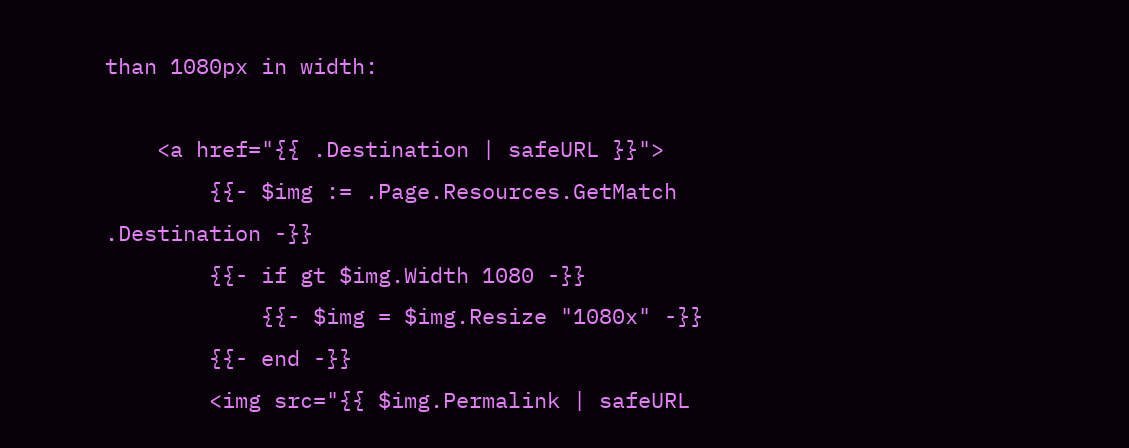than 1080px in width:

    <a href="{{ .Destination | safeURL }}">
        {{- $img := .Page.Resources.GetMatch .Destination -}}
        {{- if gt $img.Width 1080 -}}
            {{- $img = $img.Resize "1080x" -}}
        {{- end -}}
        <img src="{{ $img.Permalink | safeURL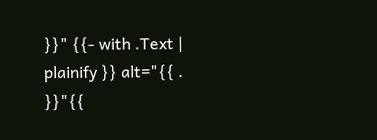}}" {{- with .Text | plainify }} alt="{{ . }}"{{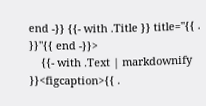end -}} {{- with .Title }} title="{{ . }}"{{ end -}}>
    {{- with .Text | markdownify }}<figcaption>{{ .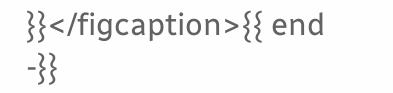}}</figcaption>{{ end -}}